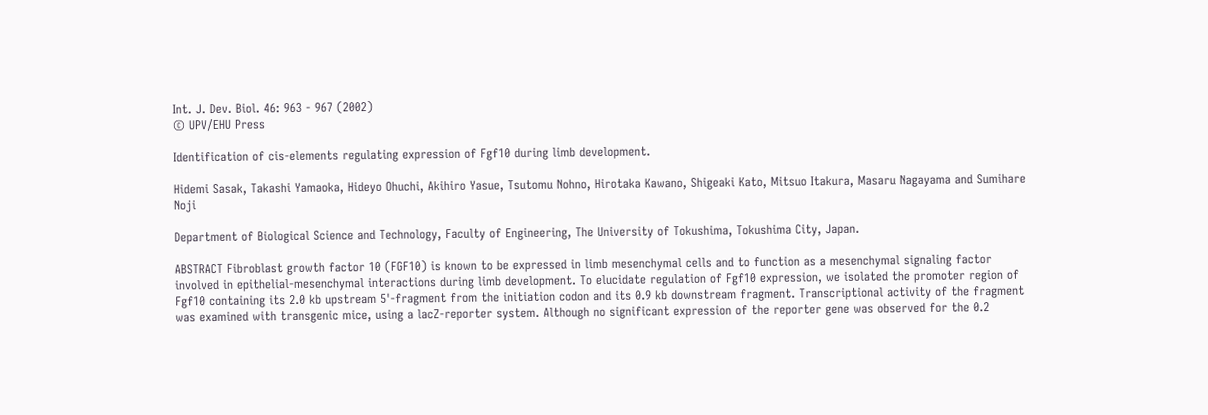Int. J. Dev. Biol. 46: 963 - 967 (2002)
© UPV/EHU Press

Identification of cis-elements regulating expression of Fgf10 during limb development.

Hidemi Sasak, Takashi Yamaoka, Hideyo Ohuchi, Akihiro Yasue, Tsutomu Nohno, Hirotaka Kawano, Shigeaki Kato, Mitsuo Itakura, Masaru Nagayama and Sumihare Noji

Department of Biological Science and Technology, Faculty of Engineering, The University of Tokushima, Tokushima City, Japan.

ABSTRACT Fibroblast growth factor 10 (FGF10) is known to be expressed in limb mesenchymal cells and to function as a mesenchymal signaling factor involved in epithelial-mesenchymal interactions during limb development. To elucidate regulation of Fgf10 expression, we isolated the promoter region of Fgf10 containing its 2.0 kb upstream 5'-fragment from the initiation codon and its 0.9 kb downstream fragment. Transcriptional activity of the fragment was examined with transgenic mice, using a lacZ-reporter system. Although no significant expression of the reporter gene was observed for the 0.2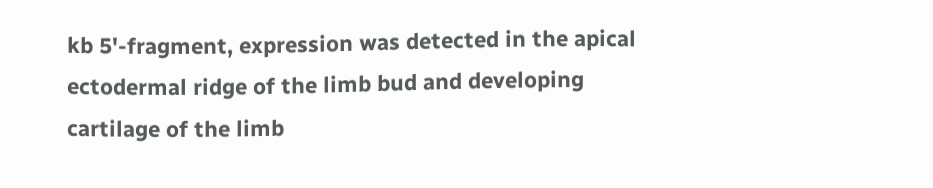kb 5'-fragment, expression was detected in the apical ectodermal ridge of the limb bud and developing cartilage of the limb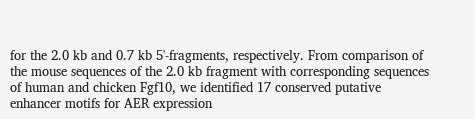for the 2.0 kb and 0.7 kb 5'-fragments, respectively. From comparison of the mouse sequences of the 2.0 kb fragment with corresponding sequences of human and chicken Fgf10, we identified 17 conserved putative enhancer motifs for AER expression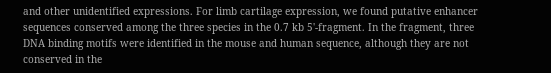and other unidentified expressions. For limb cartilage expression, we found putative enhancer sequences conserved among the three species in the 0.7 kb 5'-fragment. In the fragment, three DNA binding motifs were identified in the mouse and human sequence, although they are not conserved in the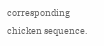corresponding chicken sequence.